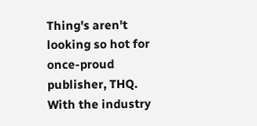Thing's aren't looking so hot for once-proud publisher, THQ. With the industry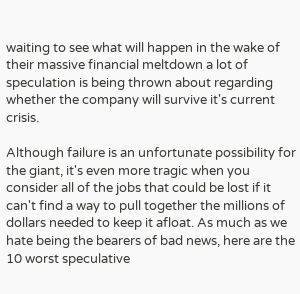waiting to see what will happen in the wake of their massive financial meltdown a lot of speculation is being thrown about regarding whether the company will survive it's current crisis.

Although failure is an unfortunate possibility for the giant, it's even more tragic when you consider all of the jobs that could be lost if it can't find a way to pull together the millions of dollars needed to keep it afloat. As much as we hate being the bearers of bad news, here are the 10 worst speculative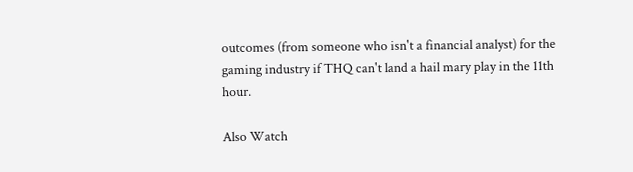outcomes (from someone who isn't a financial analyst) for the gaming industry if THQ can't land a hail mary play in the 11th hour.

Also Watch